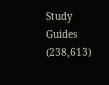Study Guides (238,613)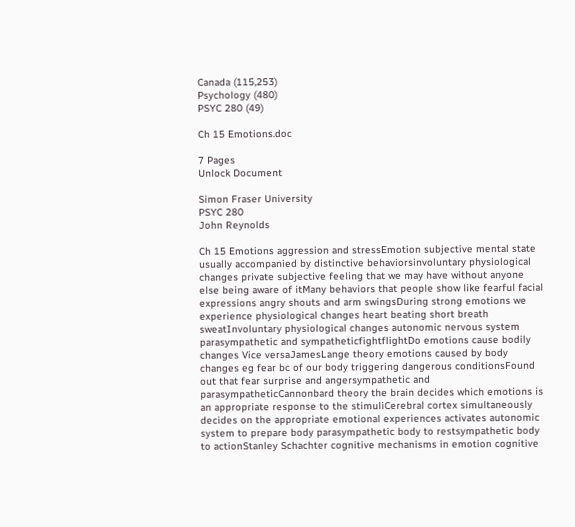Canada (115,253)
Psychology (480)
PSYC 280 (49)

Ch 15 Emotions.doc

7 Pages
Unlock Document

Simon Fraser University
PSYC 280
John Reynolds

Ch 15 Emotions aggression and stressEmotion subjective mental state usually accompanied by distinctive behaviorsinvoluntary physiological changes private subjective feeling that we may have without anyone else being aware of itMany behaviors that people show like fearful facial expressions angry shouts and arm swingsDuring strong emotions we experience physiological changes heart beating short breath sweatInvoluntary physiological changes autonomic nervous system parasympathetic and sympatheticfightflightDo emotions cause bodily changes Vice versaJamesLange theory emotions caused by body changes eg fear bc of our body triggering dangerous conditionsFound out that fear surprise and angersympathetic and parasympatheticCannonbard theory the brain decides which emotions is an appropriate response to the stimuliCerebral cortex simultaneously decides on the appropriate emotional experiences activates autonomic system to prepare body parasympathetic body to restsympathetic body to actionStanley Schachter cognitive mechanisms in emotion cognitive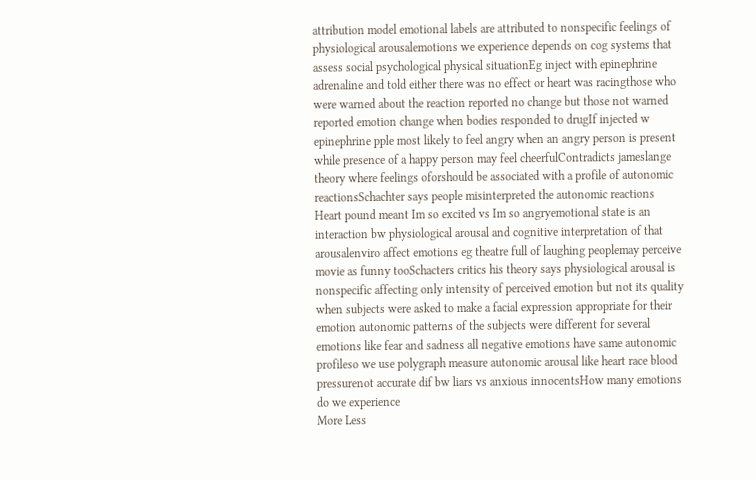attribution model emotional labels are attributed to nonspecific feelings of physiological arousalemotions we experience depends on cog systems that assess social psychological physical situationEg inject with epinephrine adrenaline and told either there was no effect or heart was racingthose who were warned about the reaction reported no change but those not warned reported emotion change when bodies responded to drugIf injected w epinephrine pple most likely to feel angry when an angry person is present while presence of a happy person may feel cheerfulContradicts jameslange theory where feelings oforshould be associated with a profile of autonomic reactionsSchachter says people misinterpreted the autonomic reactions Heart pound meant Im so excited vs Im so angryemotional state is an interaction bw physiological arousal and cognitive interpretation of that arousalenviro affect emotions eg theatre full of laughing peoplemay perceive movie as funny tooSchacters critics his theory says physiological arousal is nonspecific affecting only intensity of perceived emotion but not its quality when subjects were asked to make a facial expression appropriate for their emotion autonomic patterns of the subjects were different for several emotions like fear and sadness all negative emotions have same autonomic profileso we use polygraph measure autonomic arousal like heart race blood pressurenot accurate dif bw liars vs anxious innocentsHow many emotions do we experience
More Less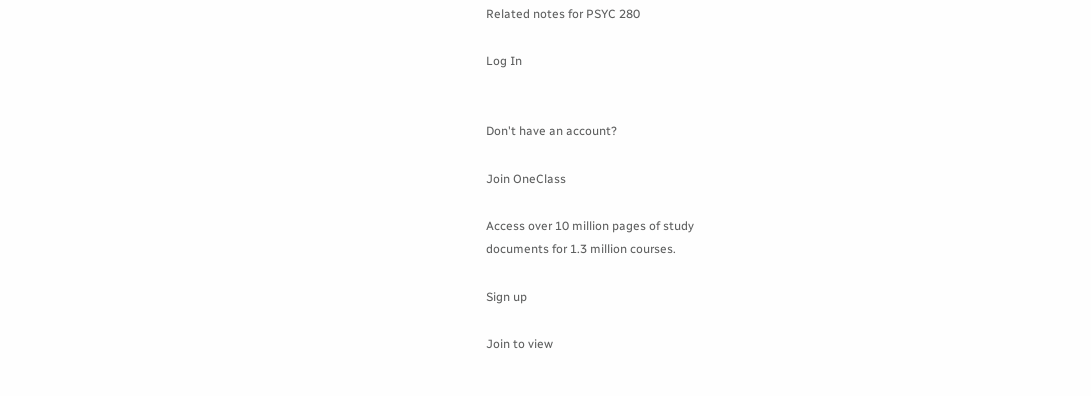Related notes for PSYC 280

Log In


Don't have an account?

Join OneClass

Access over 10 million pages of study
documents for 1.3 million courses.

Sign up

Join to view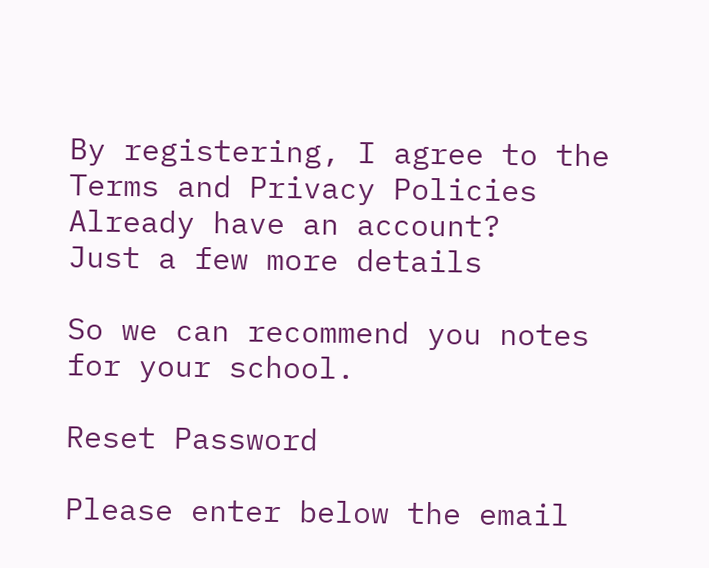By registering, I agree to the Terms and Privacy Policies
Already have an account?
Just a few more details

So we can recommend you notes for your school.

Reset Password

Please enter below the email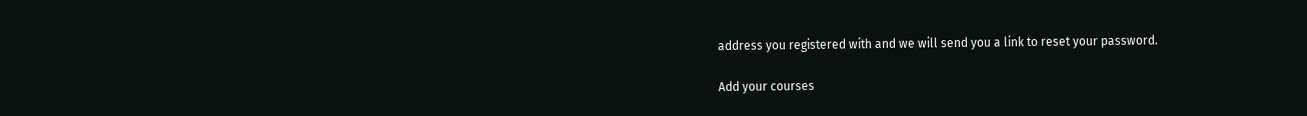address you registered with and we will send you a link to reset your password.

Add your courses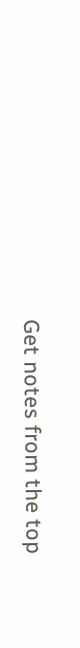Get notes from the top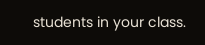students in your class.